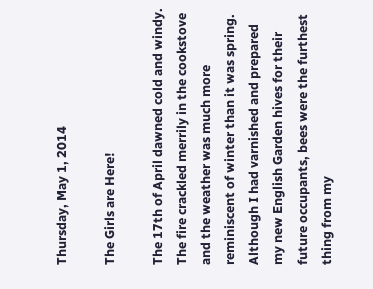Thursday, May 1, 2014

The Girls are Here!

The 17th of April dawned cold and windy.  The fire crackled merrily in the cookstove and the weather was much more reminiscent of winter than it was spring.  Although I had varnished and prepared my new English Garden hives for their future occupants, bees were the furthest thing from my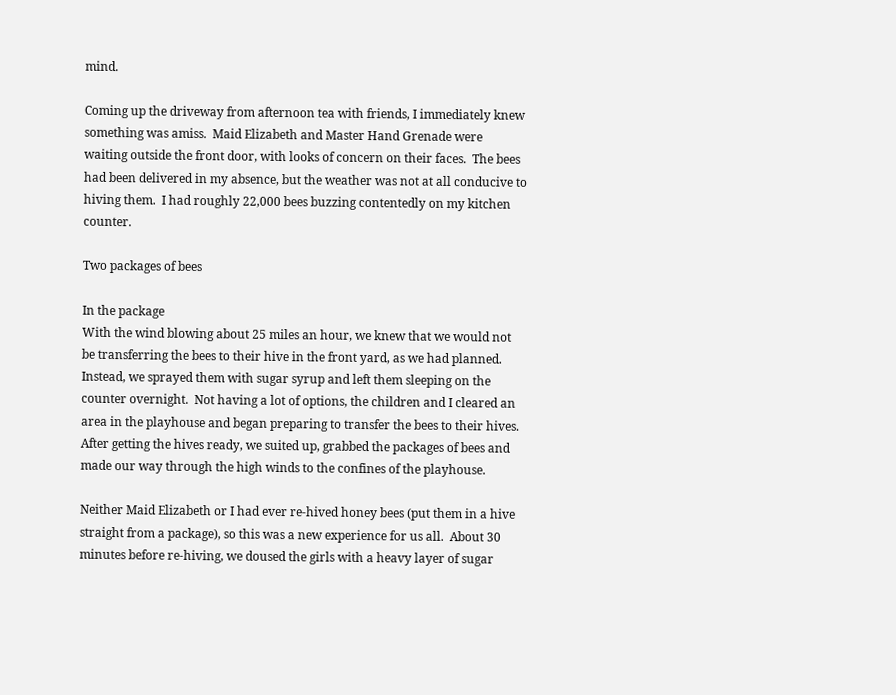mind.

Coming up the driveway from afternoon tea with friends, I immediately knew something was amiss.  Maid Elizabeth and Master Hand Grenade were waiting outside the front door, with looks of concern on their faces.  The bees had been delivered in my absence, but the weather was not at all conducive to hiving them.  I had roughly 22,000 bees buzzing contentedly on my kitchen counter.

Two packages of bees

In the package
With the wind blowing about 25 miles an hour, we knew that we would not be transferring the bees to their hive in the front yard, as we had planned.  Instead, we sprayed them with sugar syrup and left them sleeping on the counter overnight.  Not having a lot of options, the children and I cleared an area in the playhouse and began preparing to transfer the bees to their hives.  After getting the hives ready, we suited up, grabbed the packages of bees and made our way through the high winds to the confines of the playhouse.

Neither Maid Elizabeth or I had ever re-hived honey bees (put them in a hive straight from a package), so this was a new experience for us all.  About 30 minutes before re-hiving, we doused the girls with a heavy layer of sugar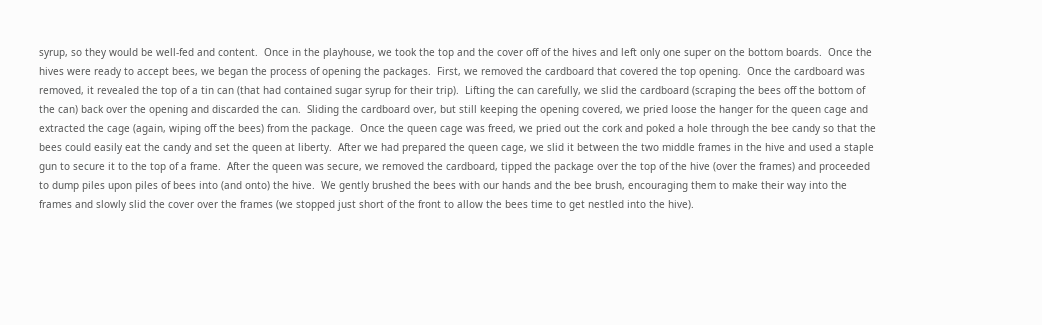syrup, so they would be well-fed and content.  Once in the playhouse, we took the top and the cover off of the hives and left only one super on the bottom boards.  Once the hives were ready to accept bees, we began the process of opening the packages.  First, we removed the cardboard that covered the top opening.  Once the cardboard was removed, it revealed the top of a tin can (that had contained sugar syrup for their trip).  Lifting the can carefully, we slid the cardboard (scraping the bees off the bottom of the can) back over the opening and discarded the can.  Sliding the cardboard over, but still keeping the opening covered, we pried loose the hanger for the queen cage and extracted the cage (again, wiping off the bees) from the package.  Once the queen cage was freed, we pried out the cork and poked a hole through the bee candy so that the bees could easily eat the candy and set the queen at liberty.  After we had prepared the queen cage, we slid it between the two middle frames in the hive and used a staple gun to secure it to the top of a frame.  After the queen was secure, we removed the cardboard, tipped the package over the top of the hive (over the frames) and proceeded to dump piles upon piles of bees into (and onto) the hive.  We gently brushed the bees with our hands and the bee brush, encouraging them to make their way into the frames and slowly slid the cover over the frames (we stopped just short of the front to allow the bees time to get nestled into the hive).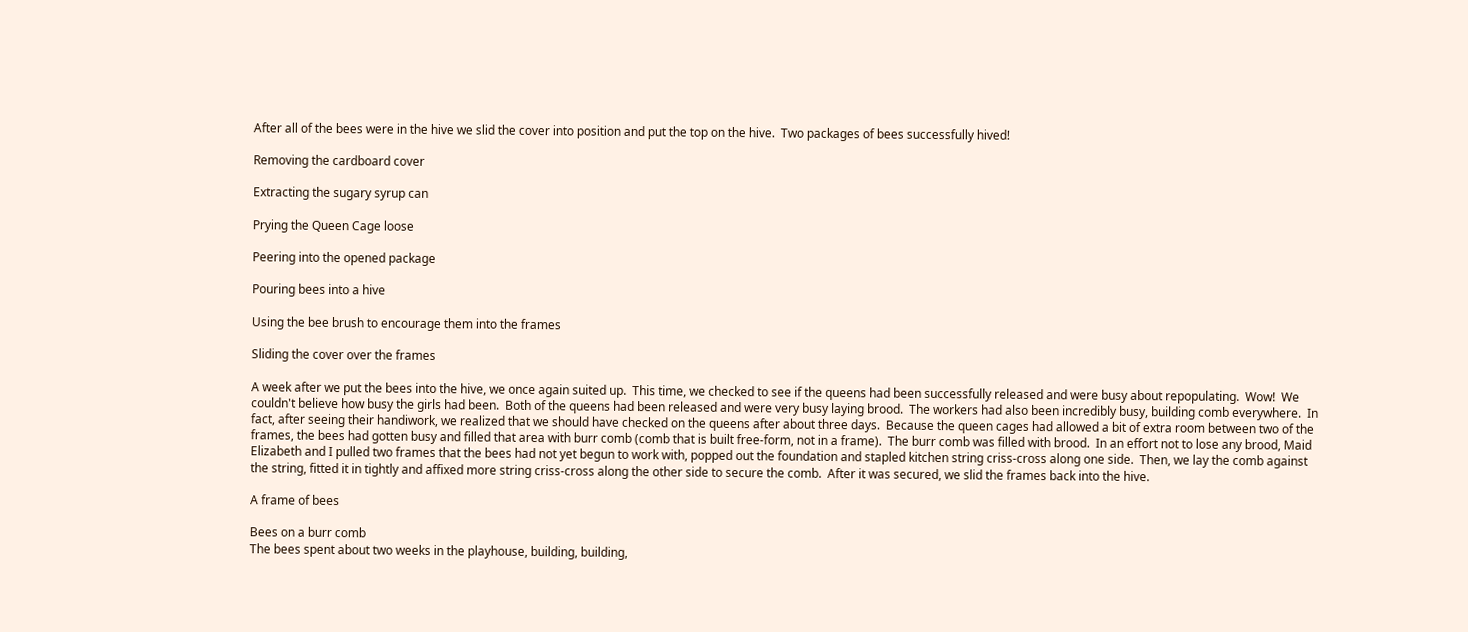After all of the bees were in the hive we slid the cover into position and put the top on the hive.  Two packages of bees successfully hived!

Removing the cardboard cover

Extracting the sugary syrup can

Prying the Queen Cage loose

Peering into the opened package

Pouring bees into a hive

Using the bee brush to encourage them into the frames

Sliding the cover over the frames

A week after we put the bees into the hive, we once again suited up.  This time, we checked to see if the queens had been successfully released and were busy about repopulating.  Wow!  We couldn't believe how busy the girls had been.  Both of the queens had been released and were very busy laying brood.  The workers had also been incredibly busy, building comb everywhere.  In fact, after seeing their handiwork, we realized that we should have checked on the queens after about three days.  Because the queen cages had allowed a bit of extra room between two of the frames, the bees had gotten busy and filled that area with burr comb (comb that is built free-form, not in a frame).  The burr comb was filled with brood.  In an effort not to lose any brood, Maid Elizabeth and I pulled two frames that the bees had not yet begun to work with, popped out the foundation and stapled kitchen string criss-cross along one side.  Then, we lay the comb against the string, fitted it in tightly and affixed more string criss-cross along the other side to secure the comb.  After it was secured, we slid the frames back into the hive.

A frame of bees

Bees on a burr comb
The bees spent about two weeks in the playhouse, building, building,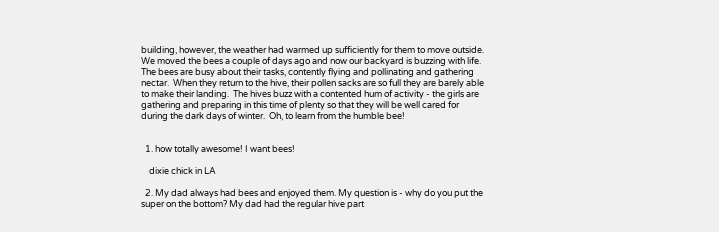building, however, the weather had warmed up sufficiently for them to move outside.  We moved the bees a couple of days ago and now our backyard is buzzing with life.  The bees are busy about their tasks, contently flying and pollinating and gathering nectar.  When they return to the hive, their pollen sacks are so full they are barely able to make their landing.  The hives buzz with a contented hum of activity - the girls are gathering and preparing in this time of plenty so that they will be well cared for during the dark days of winter.  Oh, to learn from the humble bee!


  1. how totally awesome! I want bees!

    dixie chick in LA

  2. My dad always had bees and enjoyed them. My question is - why do you put the super on the bottom? My dad had the regular hive part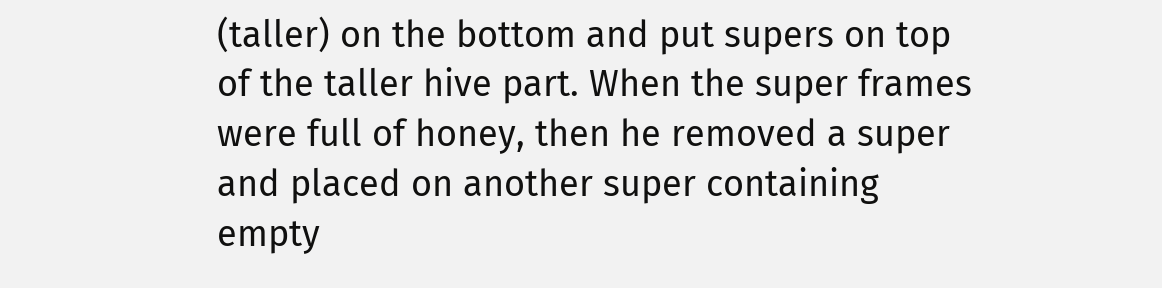(taller) on the bottom and put supers on top of the taller hive part. When the super frames were full of honey, then he removed a super and placed on another super containing empty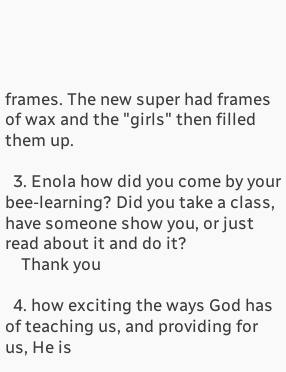frames. The new super had frames of wax and the "girls" then filled them up.

  3. Enola how did you come by your bee-learning? Did you take a class, have someone show you, or just read about it and do it?
    Thank you

  4. how exciting the ways God has of teaching us, and providing for us, He is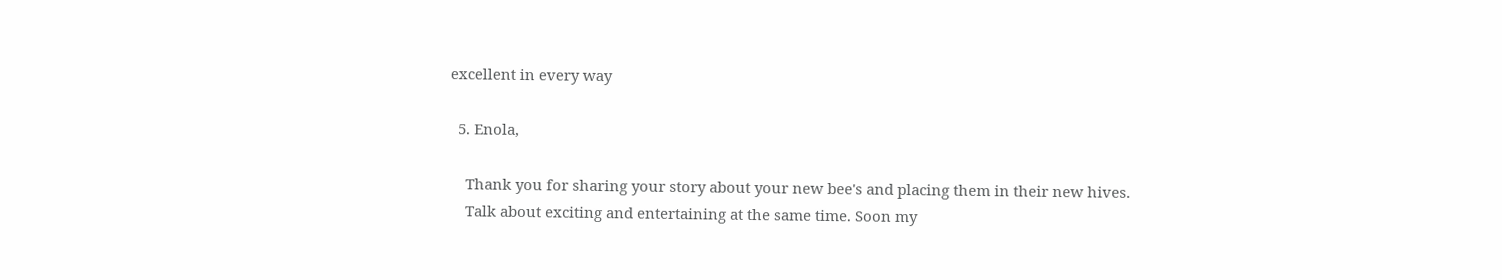excellent in every way

  5. Enola,

    Thank you for sharing your story about your new bee's and placing them in their new hives.
    Talk about exciting and entertaining at the same time. Soon my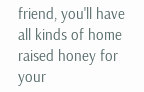friend, you'll have all kinds of home raised honey for your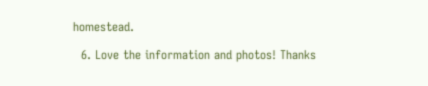homestead.

  6. Love the information and photos! Thanks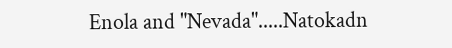Enola and "Nevada".....Natokadn